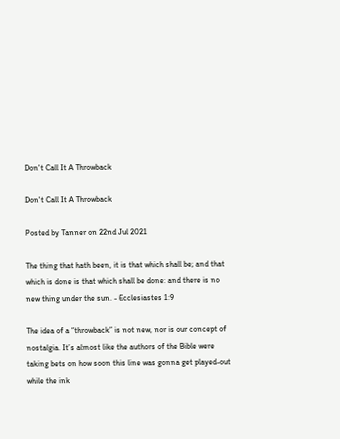Don't Call It A Throwback

Don't Call It A Throwback

Posted by Tanner on 22nd Jul 2021

The thing that hath been, it is that which shall be; and that which is done is that which shall be done: and there is no new thing under the sun. - Ecclesiastes 1:9

The idea of a “throwback” is not new, nor is our concept of nostalgia. It’s almost like the authors of the Bible were taking bets on how soon this line was gonna get played-out while the ink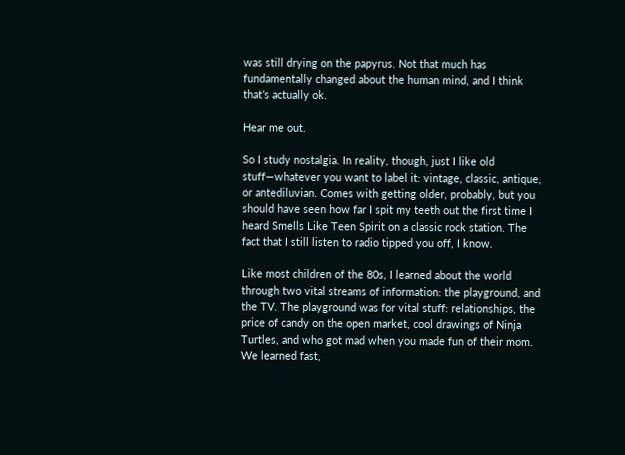was still drying on the papyrus. Not that much has fundamentally changed about the human mind, and I think that’s actually ok.

Hear me out.

So I study nostalgia. In reality, though, just I like old stuff—whatever you want to label it: vintage, classic, antique, or antediluvian. Comes with getting older, probably, but you should have seen how far I spit my teeth out the first time I heard Smells Like Teen Spirit on a classic rock station. The fact that I still listen to radio tipped you off, I know.

Like most children of the 80s, I learned about the world through two vital streams of information: the playground, and the TV. The playground was for vital stuff: relationships, the price of candy on the open market, cool drawings of Ninja Turtles, and who got mad when you made fun of their mom. We learned fast,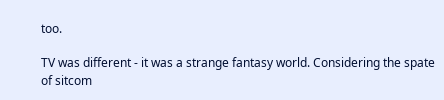too.

TV was different - it was a strange fantasy world. Considering the spate of sitcom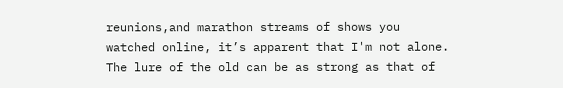reunions,and marathon streams of shows you watched online, it’s apparent that I'm not alone. The lure of the old can be as strong as that of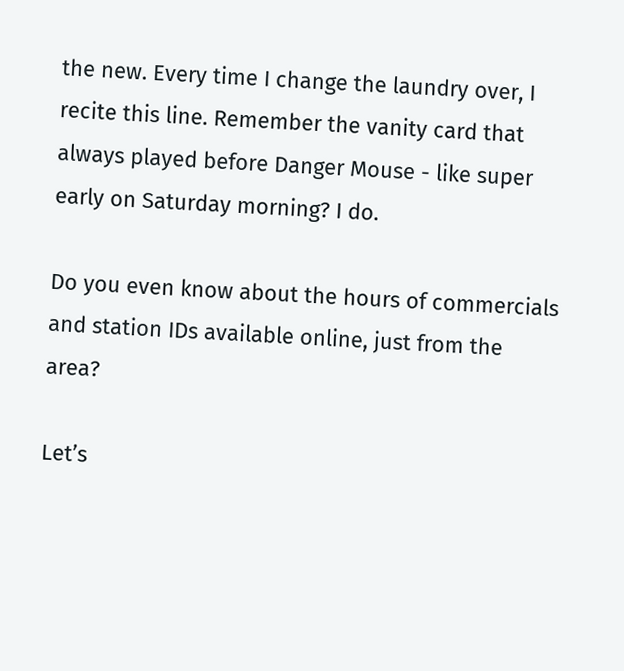the new. Every time I change the laundry over, I recite this line. Remember the vanity card that always played before Danger Mouse - like super early on Saturday morning? I do.

Do you even know about the hours of commercials and station IDs available online, just from the area?

Let’s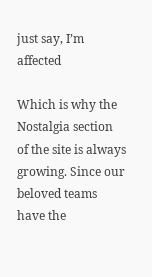just say, I’m affected

Which is why the Nostalgia section of the site is always growing. Since our beloved teams have the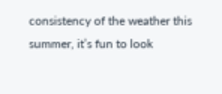consistency of the weather this summer, it’s fun to look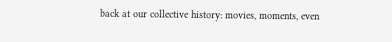back at our collective history: movies, moments, even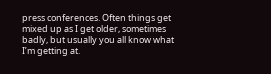press conferences. Often things get mixed up as I get older, sometimes badly, but usually you all know what I’m getting at.